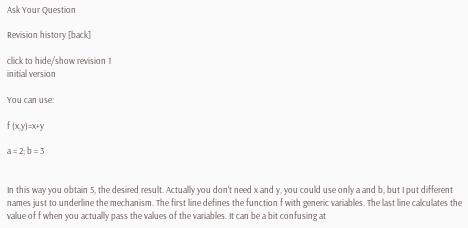Ask Your Question

Revision history [back]

click to hide/show revision 1
initial version

You can use:

f (x,y)=x+y

a = 2; b = 3


In this way you obtain 5, the desired result. Actually you don't need x and y, you could use only a and b, but I put different names just to underline the mechanism. The first line defines the function f with generic variables. The last line calculates the value of f when you actually pass the values of the variables. It can be a bit confusing at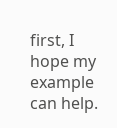first, I hope my example can help.